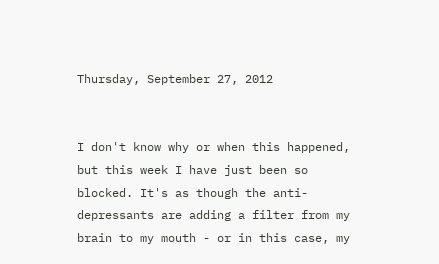Thursday, September 27, 2012


I don't know why or when this happened, but this week I have just been so blocked. It's as though the anti-depressants are adding a filter from my brain to my mouth - or in this case, my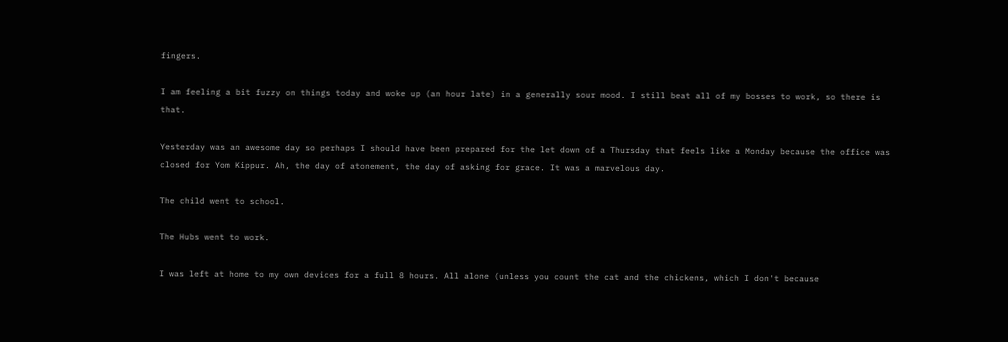fingers.

I am feeling a bit fuzzy on things today and woke up (an hour late) in a generally sour mood. I still beat all of my bosses to work, so there is that.

Yesterday was an awesome day so perhaps I should have been prepared for the let down of a Thursday that feels like a Monday because the office was closed for Yom Kippur. Ah, the day of atonement, the day of asking for grace. It was a marvelous day.

The child went to school.

The Hubs went to work.

I was left at home to my own devices for a full 8 hours. All alone (unless you count the cat and the chickens, which I don't because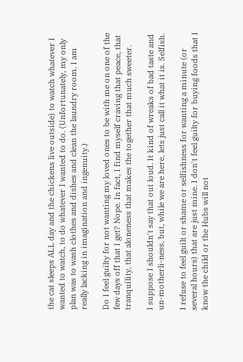the cat sleeps ALL day and the chickens live outside) to watch whatever I wanted to watch, to do whatever I wanted to do. (Unfortunately, my only plan was to wash clothes and dishes and clean the laundry room. I am really lacking in imagination and ingenuity.)

Do I feel guilty for not wanting my loved ones to be with me on one of the few days off that I get? Nope. In fact, I find myself craving that peace, that tranquility, that aloneness that makes the together that much sweeter.

I suppose I shouldn't say that out loud. It kind of wreaks of bad taste and un-motherli-ness, but, while we are here, lets just call it what it is. Selfish.

I refuse to feel guilt or shame or selfishness for wanting a minute (or several hours) that are just mine. I don't feel guilty for buying foods that I know the child or the Hubs will not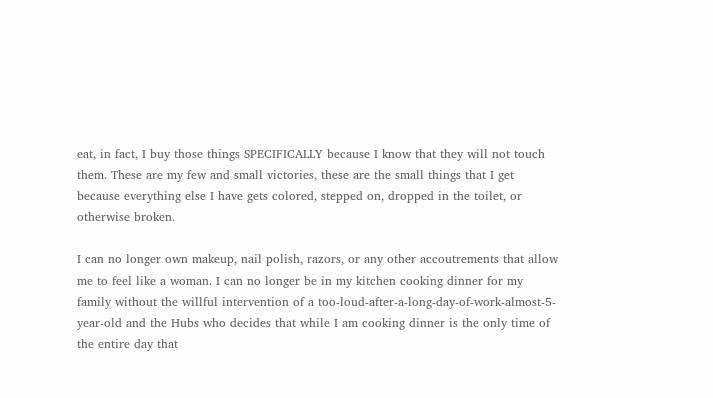eat, in fact, I buy those things SPECIFICALLY because I know that they will not touch them. These are my few and small victories, these are the small things that I get because everything else I have gets colored, stepped on, dropped in the toilet, or otherwise broken.

I can no longer own makeup, nail polish, razors, or any other accoutrements that allow me to feel like a woman. I can no longer be in my kitchen cooking dinner for my family without the willful intervention of a too-loud-after-a-long-day-of-work-almost-5-year-old and the Hubs who decides that while I am cooking dinner is the only time of the entire day that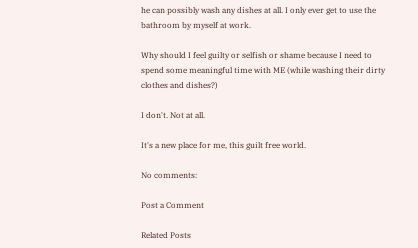he can possibly wash any dishes at all. I only ever get to use the bathroom by myself at work.

Why should I feel guilty or selfish or shame because I need to spend some meaningful time with ME (while washing their dirty clothes and dishes?)

I don't. Not at all.

It's a new place for me, this guilt free world.

No comments:

Post a Comment

Related Posts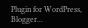Plugin for WordPress, Blogger...